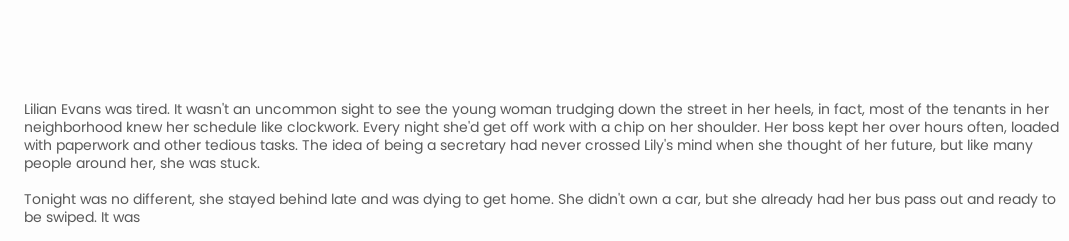Lilian Evans was tired. It wasn't an uncommon sight to see the young woman trudging down the street in her heels, in fact, most of the tenants in her neighborhood knew her schedule like clockwork. Every night she'd get off work with a chip on her shoulder. Her boss kept her over hours often, loaded with paperwork and other tedious tasks. The idea of being a secretary had never crossed Lily's mind when she thought of her future, but like many people around her, she was stuck.

Tonight was no different, she stayed behind late and was dying to get home. She didn't own a car, but she already had her bus pass out and ready to be swiped. It was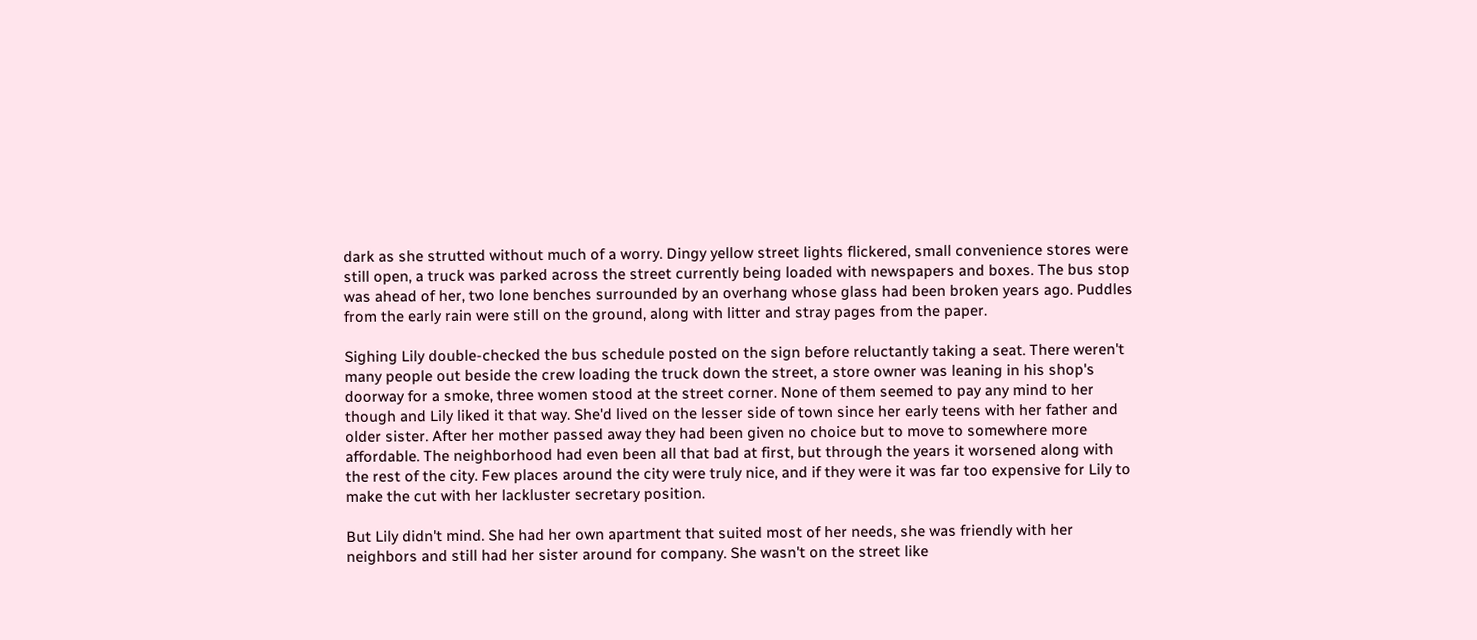dark as she strutted without much of a worry. Dingy yellow street lights flickered, small convenience stores were still open, a truck was parked across the street currently being loaded with newspapers and boxes. The bus stop was ahead of her, two lone benches surrounded by an overhang whose glass had been broken years ago. Puddles from the early rain were still on the ground, along with litter and stray pages from the paper.

Sighing Lily double-checked the bus schedule posted on the sign before reluctantly taking a seat. There weren't many people out beside the crew loading the truck down the street, a store owner was leaning in his shop's doorway for a smoke, three women stood at the street corner. None of them seemed to pay any mind to her though and Lily liked it that way. She'd lived on the lesser side of town since her early teens with her father and older sister. After her mother passed away they had been given no choice but to move to somewhere more affordable. The neighborhood had even been all that bad at first, but through the years it worsened along with the rest of the city. Few places around the city were truly nice, and if they were it was far too expensive for Lily to make the cut with her lackluster secretary position.

But Lily didn't mind. She had her own apartment that suited most of her needs, she was friendly with her neighbors and still had her sister around for company. She wasn't on the street like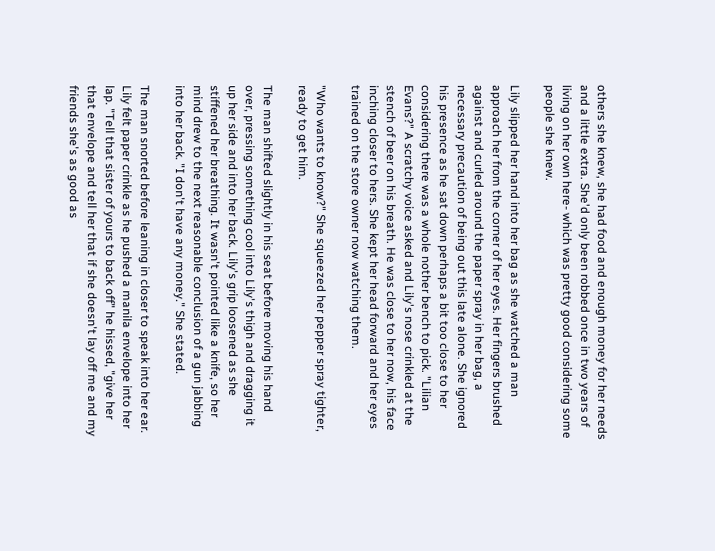others she knew, she had food and enough money for her needs and a little extra. She'd only been robbed once in two years of living on her own here- which was pretty good considering some people she knew.

Lily slipped her hand into her bag as she watched a man approach her from the corner of her eyes. Her fingers brushed against and curled around the paper spray in her bag, a necessary precaution of being out this late alone. She ignored his presence as he sat down perhaps a bit too close to her considering there was a whole nother bench to pick. "Lilian Evans?" A scratchy voice asked and Lily's nose crinkled at the stench of beer on his breath. He was close to her now, his face inching closer to hers. She kept her head forward and her eyes trained on the store owner now watching them.

"Who wants to know?" She squeezed her pepper spray tighter, ready to get him.

The man shifted slightly in his seat before moving his hand over, pressing something cool into Lily's thigh and dragging it up her side and into her back. Lily's grip loosened as she stiffened her breathing. It wasn't pointed like a knife, so her mind drew to the next reasonable conclusion of a gun jabbing into her back. "I don't have any money." She stated.

The man snorted before leaning in closer to speak into her ear. Lily felt paper crinkle as he pushed a manila envelope into her lap. "Tell that sister of yours to back off" he hissed, "give her that envelope and tell her that if she doesn't lay off me and my friends she's as good as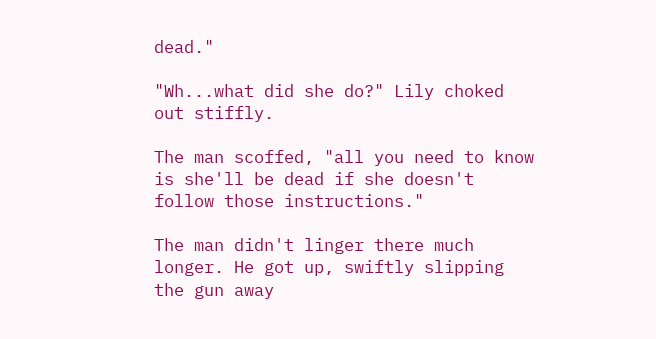dead."

"Wh...what did she do?" Lily choked out stiffly.

The man scoffed, "all you need to know is she'll be dead if she doesn't follow those instructions."

The man didn't linger there much longer. He got up, swiftly slipping the gun away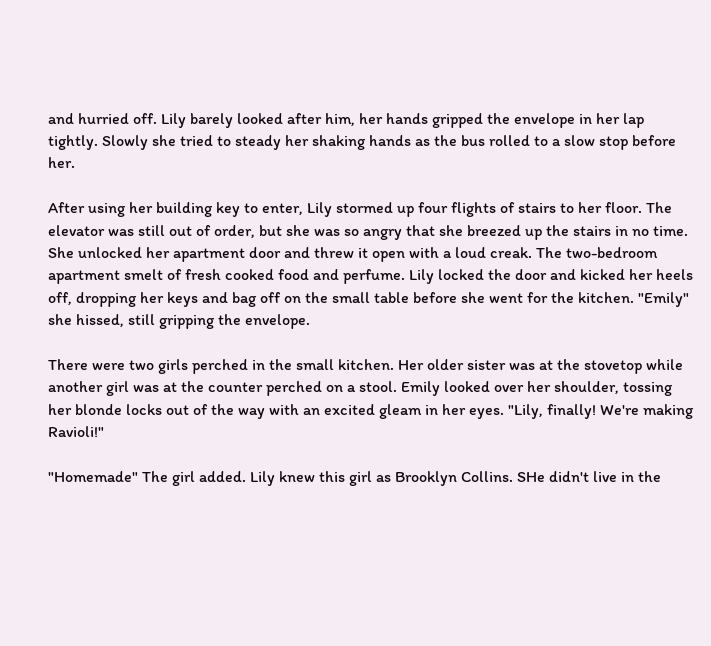and hurried off. Lily barely looked after him, her hands gripped the envelope in her lap tightly. Slowly she tried to steady her shaking hands as the bus rolled to a slow stop before her.

After using her building key to enter, Lily stormed up four flights of stairs to her floor. The elevator was still out of order, but she was so angry that she breezed up the stairs in no time. She unlocked her apartment door and threw it open with a loud creak. The two-bedroom apartment smelt of fresh cooked food and perfume. Lily locked the door and kicked her heels off, dropping her keys and bag off on the small table before she went for the kitchen. "Emily" she hissed, still gripping the envelope.

There were two girls perched in the small kitchen. Her older sister was at the stovetop while another girl was at the counter perched on a stool. Emily looked over her shoulder, tossing her blonde locks out of the way with an excited gleam in her eyes. "Lily, finally! We're making Ravioli!"

"Homemade" The girl added. Lily knew this girl as Brooklyn Collins. SHe didn't live in the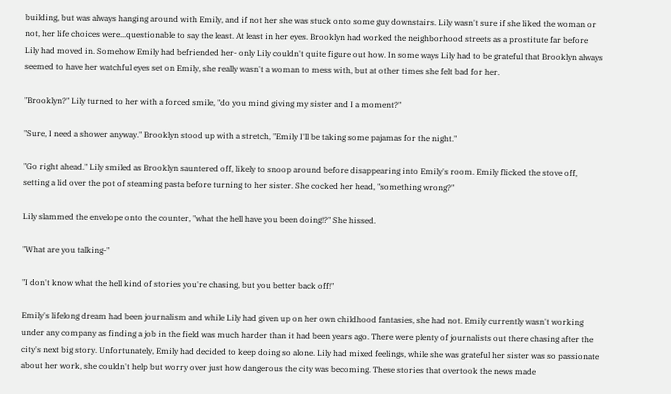building, but was always hanging around with Emily, and if not her she was stuck onto some guy downstairs. Lily wasn't sure if she liked the woman or not, her life choices were...questionable to say the least. At least in her eyes. Brooklyn had worked the neighborhood streets as a prostitute far before Lily had moved in. Somehow Emily had befriended her- only Lily couldn't quite figure out how. In some ways Lily had to be grateful that Brooklyn always seemed to have her watchful eyes set on Emily, she really wasn't a woman to mess with, but at other times she felt bad for her.

"Brooklyn?" Lily turned to her with a forced smile, "do you mind giving my sister and I a moment?"

"Sure, I need a shower anyway." Brooklyn stood up with a stretch, "Emily I'll be taking some pajamas for the night."

"Go right ahead." Lily smiled as Brooklyn sauntered off, likely to snoop around before disappearing into Emily's room. Emily flicked the stove off, setting a lid over the pot of steaming pasta before turning to her sister. She cocked her head, "something wrong?"

Lily slammed the envelope onto the counter, "what the hell have you been doing!?" She hissed.

"What are you talking-"

"I don't know what the hell kind of stories you're chasing, but you better back off!"

Emily's lifelong dream had been journalism and while Lily had given up on her own childhood fantasies, she had not. Emily currently wasn't working under any company as finding a job in the field was much harder than it had been years ago. There were plenty of journalists out there chasing after the city's next big story. Unfortunately, Emily had decided to keep doing so alone. Lily had mixed feelings, while she was grateful her sister was so passionate about her work, she couldn't help but worry over just how dangerous the city was becoming. These stories that overtook the news made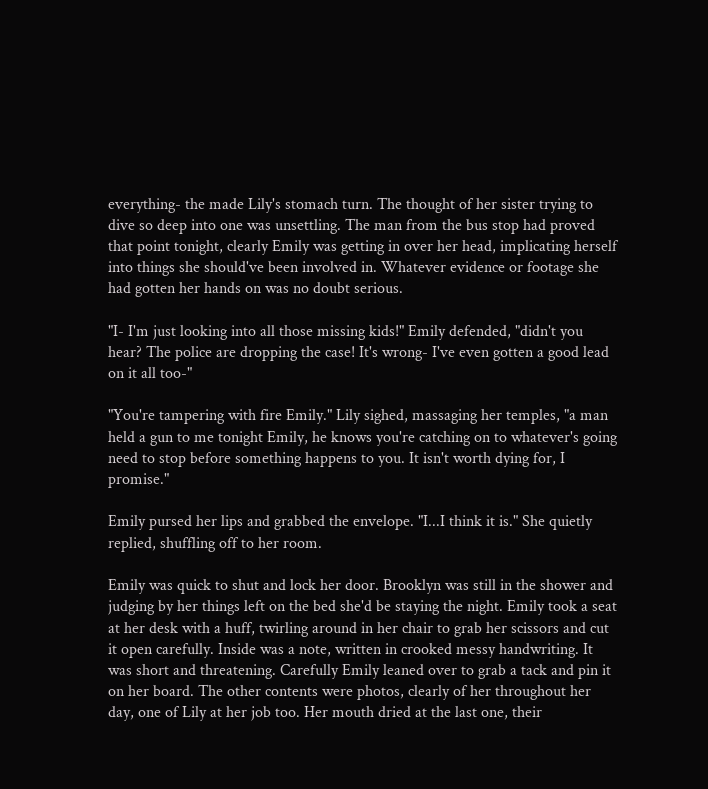everything- the made Lily's stomach turn. The thought of her sister trying to dive so deep into one was unsettling. The man from the bus stop had proved that point tonight, clearly Emily was getting in over her head, implicating herself into things she should've been involved in. Whatever evidence or footage she had gotten her hands on was no doubt serious.

"I- I'm just looking into all those missing kids!" Emily defended, "didn't you hear? The police are dropping the case! It's wrong- I've even gotten a good lead on it all too-"

"You're tampering with fire Emily." Lily sighed, massaging her temples, "a man held a gun to me tonight Emily, he knows you're catching on to whatever's going need to stop before something happens to you. It isn't worth dying for, I promise."

Emily pursed her lips and grabbed the envelope. "I...I think it is." She quietly replied, shuffling off to her room.

Emily was quick to shut and lock her door. Brooklyn was still in the shower and judging by her things left on the bed she'd be staying the night. Emily took a seat at her desk with a huff, twirling around in her chair to grab her scissors and cut it open carefully. Inside was a note, written in crooked messy handwriting. It was short and threatening. Carefully Emily leaned over to grab a tack and pin it on her board. The other contents were photos, clearly of her throughout her day, one of Lily at her job too. Her mouth dried at the last one, their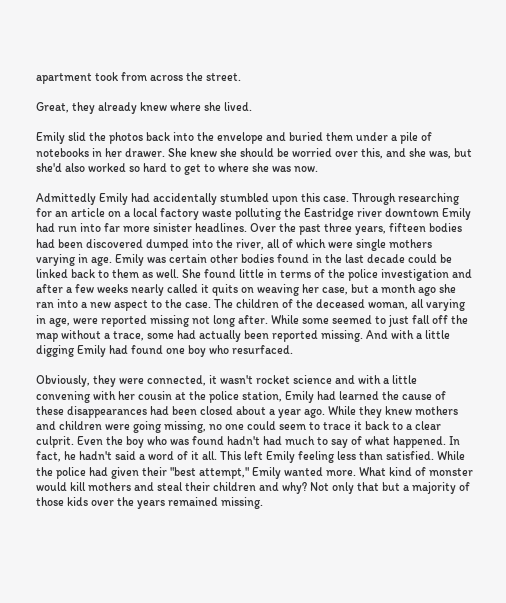apartment took from across the street.

Great, they already knew where she lived.

Emily slid the photos back into the envelope and buried them under a pile of notebooks in her drawer. She knew she should be worried over this, and she was, but she'd also worked so hard to get to where she was now.

Admittedly Emily had accidentally stumbled upon this case. Through researching for an article on a local factory waste polluting the Eastridge river downtown Emily had run into far more sinister headlines. Over the past three years, fifteen bodies had been discovered dumped into the river, all of which were single mothers varying in age. Emily was certain other bodies found in the last decade could be linked back to them as well. She found little in terms of the police investigation and after a few weeks nearly called it quits on weaving her case, but a month ago she ran into a new aspect to the case. The children of the deceased woman, all varying in age, were reported missing not long after. While some seemed to just fall off the map without a trace, some had actually been reported missing. And with a little digging Emily had found one boy who resurfaced.

Obviously, they were connected, it wasn't rocket science and with a little convening with her cousin at the police station, Emily had learned the cause of these disappearances had been closed about a year ago. While they knew mothers and children were going missing, no one could seem to trace it back to a clear culprit. Even the boy who was found hadn't had much to say of what happened. In fact, he hadn't said a word of it all. This left Emily feeling less than satisfied. While the police had given their "best attempt," Emily wanted more. What kind of monster would kill mothers and steal their children and why? Not only that but a majority of those kids over the years remained missing.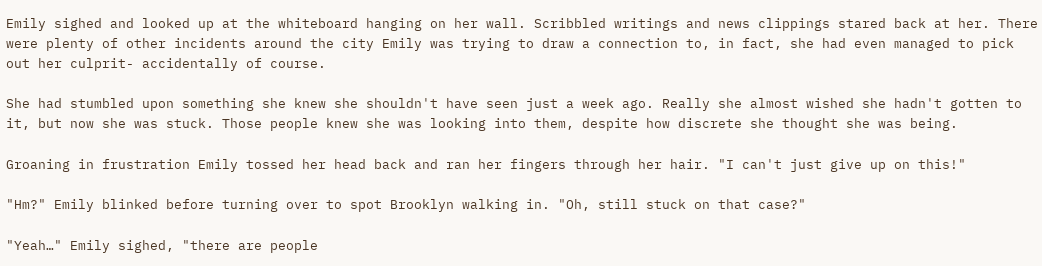Emily sighed and looked up at the whiteboard hanging on her wall. Scribbled writings and news clippings stared back at her. There were plenty of other incidents around the city Emily was trying to draw a connection to, in fact, she had even managed to pick out her culprit- accidentally of course.

She had stumbled upon something she knew she shouldn't have seen just a week ago. Really she almost wished she hadn't gotten to it, but now she was stuck. Those people knew she was looking into them, despite how discrete she thought she was being.

Groaning in frustration Emily tossed her head back and ran her fingers through her hair. "I can't just give up on this!"

"Hm?" Emily blinked before turning over to spot Brooklyn walking in. "Oh, still stuck on that case?"

"Yeah…" Emily sighed, "there are people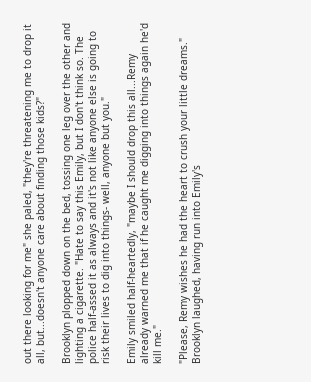out there looking for me" she paled, "they're threatening me to drop it all, but...doesn't anyone care about finding those kids?"

Brooklyn plopped down on the bed, tossing one leg over the other and lighting a cigarette. "Hate to say this Emily, but I don't think so. The police half-assed it as always and it's not like anyone else is going to risk their lives to dig into things- well, anyone but you."

Emily smiled half-heartedly, "maybe I should drop this all...Remy already warned me that if he caught me digging into things again he'd kill me."

"Please, Remy wishes he had the heart to crush your little dreams." Brooklyn laughed, having run into Emily's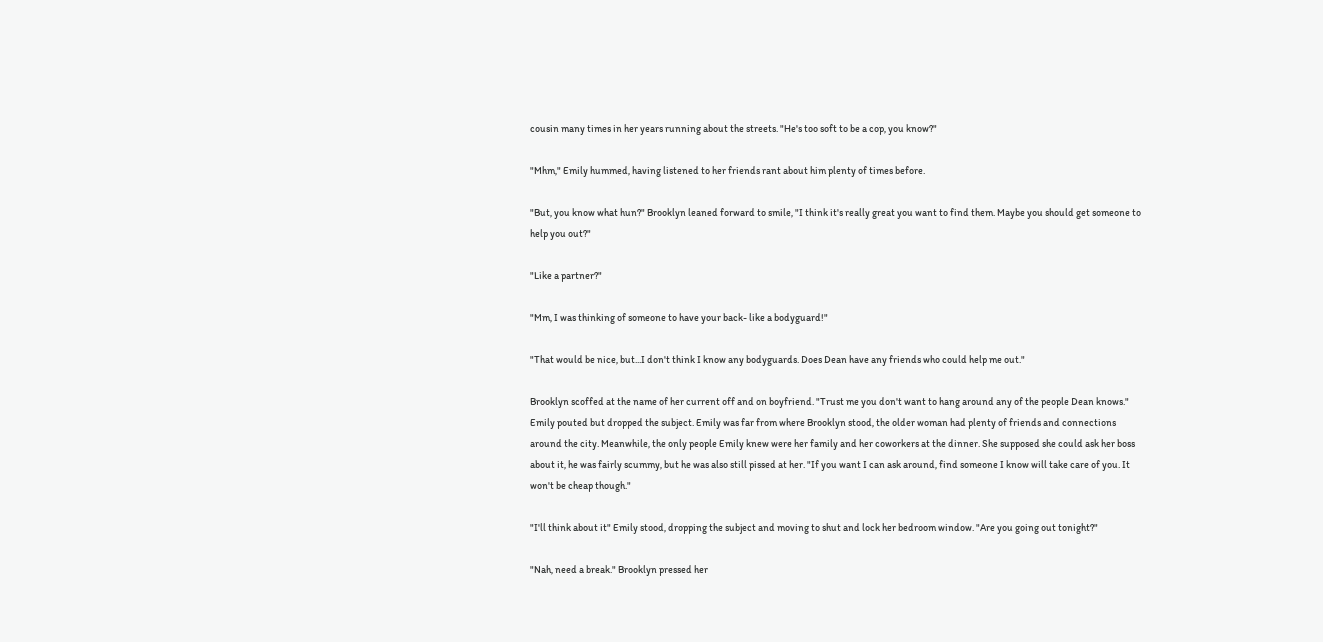cousin many times in her years running about the streets. "He's too soft to be a cop, you know?"

"Mhm," Emily hummed, having listened to her friends rant about him plenty of times before.

"But, you know what hun?" Brooklyn leaned forward to smile, "I think it's really great you want to find them. Maybe you should get someone to help you out?"

"Like a partner?"

"Mm, I was thinking of someone to have your back- like a bodyguard!"

"That would be nice, but...I don't think I know any bodyguards. Does Dean have any friends who could help me out."

Brooklyn scoffed at the name of her current off and on boyfriend. "Trust me you don't want to hang around any of the people Dean knows." Emily pouted but dropped the subject. Emily was far from where Brooklyn stood, the older woman had plenty of friends and connections around the city. Meanwhile, the only people Emily knew were her family and her coworkers at the dinner. She supposed she could ask her boss about it, he was fairly scummy, but he was also still pissed at her. "If you want I can ask around, find someone I know will take care of you. It won't be cheap though."

"I'll think about it" Emily stood, dropping the subject and moving to shut and lock her bedroom window. "Are you going out tonight?"

"Nah, need a break." Brooklyn pressed her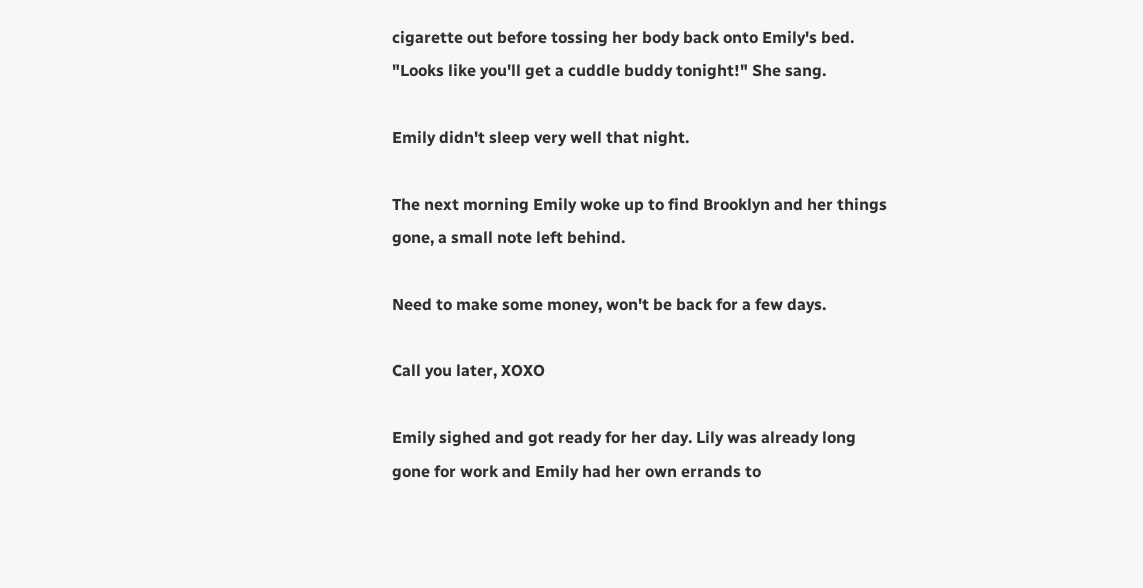cigarette out before tossing her body back onto Emily's bed. "Looks like you'll get a cuddle buddy tonight!" She sang.

Emily didn't sleep very well that night.

The next morning Emily woke up to find Brooklyn and her things gone, a small note left behind.

Need to make some money, won't be back for a few days.

Call you later, XOXO

Emily sighed and got ready for her day. Lily was already long gone for work and Emily had her own errands to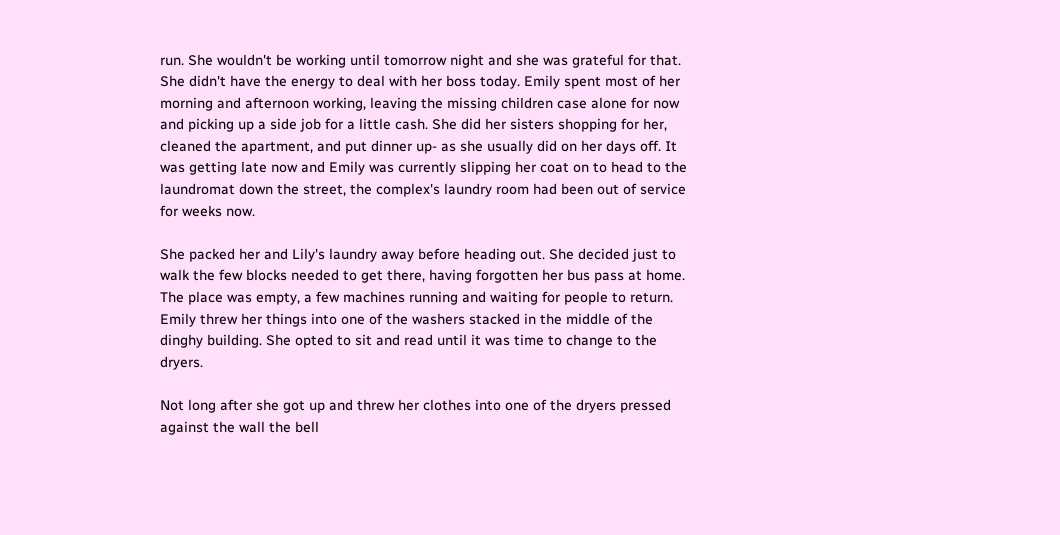run. She wouldn't be working until tomorrow night and she was grateful for that. She didn't have the energy to deal with her boss today. Emily spent most of her morning and afternoon working, leaving the missing children case alone for now and picking up a side job for a little cash. She did her sisters shopping for her, cleaned the apartment, and put dinner up- as she usually did on her days off. It was getting late now and Emily was currently slipping her coat on to head to the laundromat down the street, the complex's laundry room had been out of service for weeks now.

She packed her and Lily's laundry away before heading out. She decided just to walk the few blocks needed to get there, having forgotten her bus pass at home. The place was empty, a few machines running and waiting for people to return. Emily threw her things into one of the washers stacked in the middle of the dinghy building. She opted to sit and read until it was time to change to the dryers.

Not long after she got up and threw her clothes into one of the dryers pressed against the wall the bell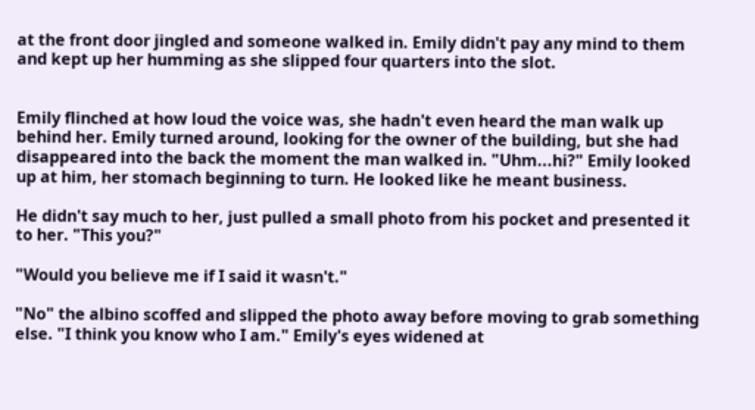at the front door jingled and someone walked in. Emily didn't pay any mind to them and kept up her humming as she slipped four quarters into the slot.


Emily flinched at how loud the voice was, she hadn't even heard the man walk up behind her. Emily turned around, looking for the owner of the building, but she had disappeared into the back the moment the man walked in. "Uhm...hi?" Emily looked up at him, her stomach beginning to turn. He looked like he meant business.

He didn't say much to her, just pulled a small photo from his pocket and presented it to her. "This you?"

"Would you believe me if I said it wasn't."

"No" the albino scoffed and slipped the photo away before moving to grab something else. "I think you know who I am." Emily's eyes widened at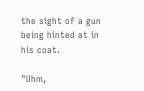the sight of a gun being hinted at in his coat.

"Uhm,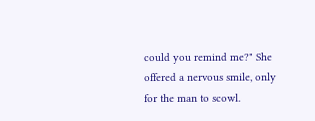could you remind me?" She offered a nervous smile, only for the man to scowl.